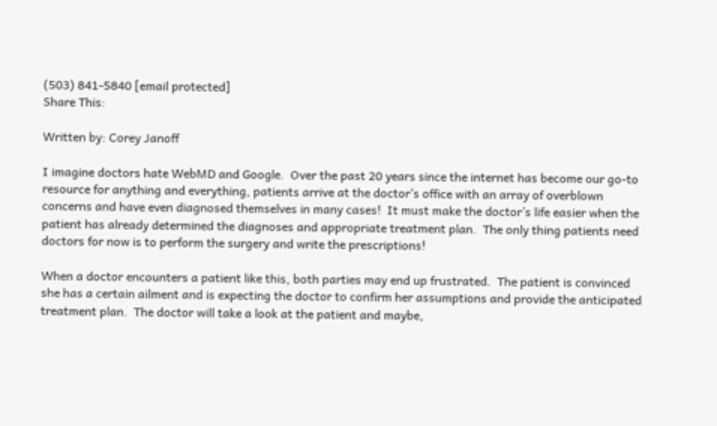(503) 841-5840 [email protected]
Share This:

Written by: Corey Janoff

I imagine doctors hate WebMD and Google.  Over the past 20 years since the internet has become our go-to resource for anything and everything, patients arrive at the doctor’s office with an array of overblown concerns and have even diagnosed themselves in many cases!  It must make the doctor’s life easier when the patient has already determined the diagnoses and appropriate treatment plan.  The only thing patients need doctors for now is to perform the surgery and write the prescriptions!

When a doctor encounters a patient like this, both parties may end up frustrated.  The patient is convinced she has a certain ailment and is expecting the doctor to confirm her assumptions and provide the anticipated treatment plan.  The doctor will take a look at the patient and maybe,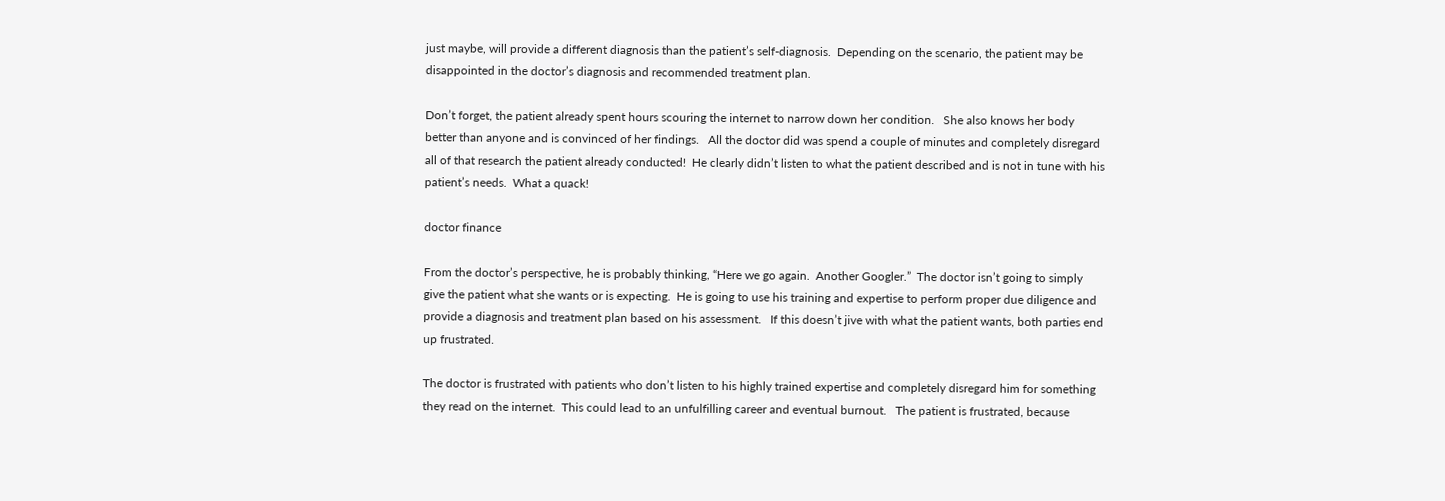just maybe, will provide a different diagnosis than the patient’s self-diagnosis.  Depending on the scenario, the patient may be disappointed in the doctor’s diagnosis and recommended treatment plan.

Don’t forget, the patient already spent hours scouring the internet to narrow down her condition.   She also knows her body better than anyone and is convinced of her findings.   All the doctor did was spend a couple of minutes and completely disregard all of that research the patient already conducted!  He clearly didn’t listen to what the patient described and is not in tune with his patient’s needs.  What a quack!

doctor finance

From the doctor’s perspective, he is probably thinking, “Here we go again.  Another Googler.”  The doctor isn’t going to simply give the patient what she wants or is expecting.  He is going to use his training and expertise to perform proper due diligence and provide a diagnosis and treatment plan based on his assessment.   If this doesn’t jive with what the patient wants, both parties end up frustrated.

The doctor is frustrated with patients who don’t listen to his highly trained expertise and completely disregard him for something they read on the internet.  This could lead to an unfulfilling career and eventual burnout.   The patient is frustrated, because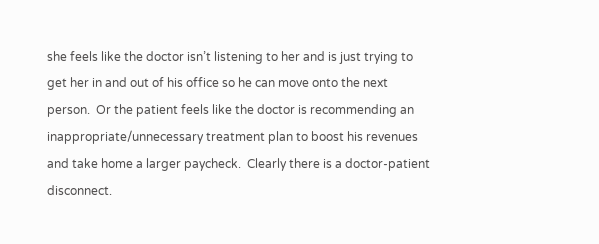she feels like the doctor isn’t listening to her and is just trying to get her in and out of his office so he can move onto the next person.  Or the patient feels like the doctor is recommending an inappropriate/unnecessary treatment plan to boost his revenues and take home a larger paycheck.  Clearly there is a doctor-patient disconnect.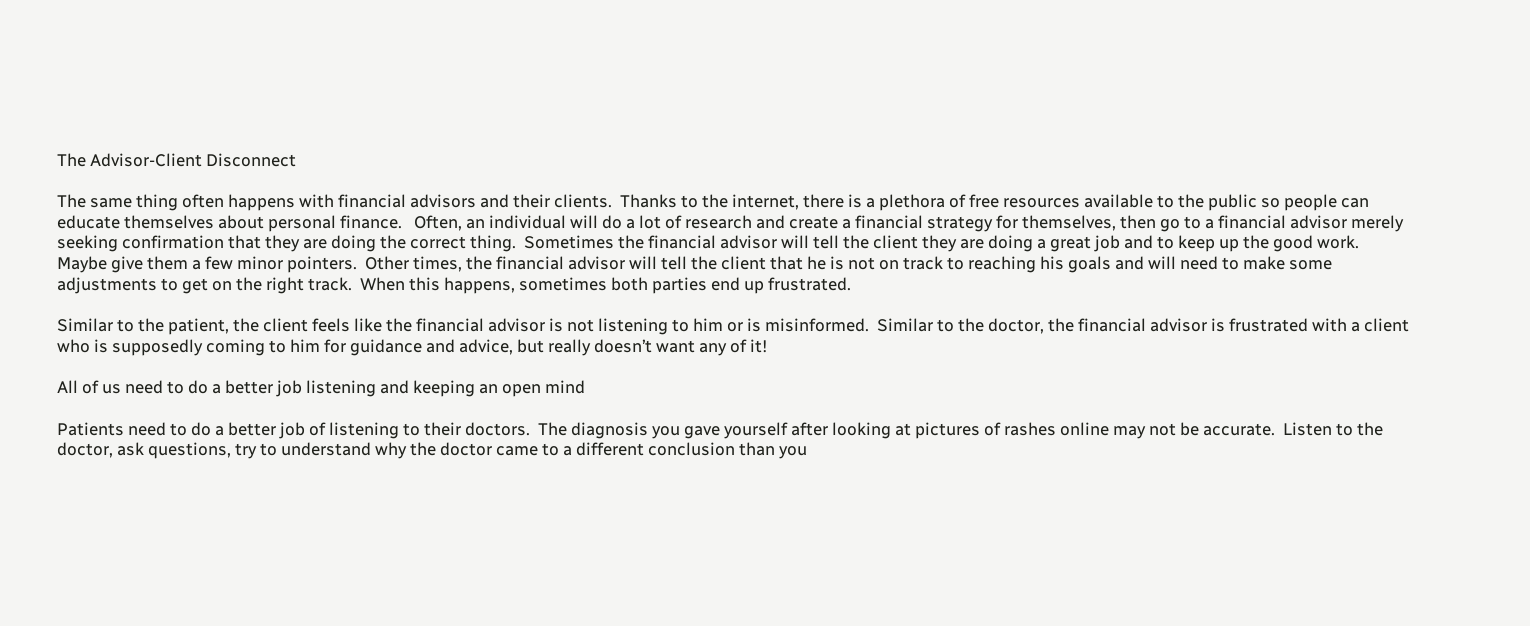The Advisor-Client Disconnect

The same thing often happens with financial advisors and their clients.  Thanks to the internet, there is a plethora of free resources available to the public so people can educate themselves about personal finance.   Often, an individual will do a lot of research and create a financial strategy for themselves, then go to a financial advisor merely seeking confirmation that they are doing the correct thing.  Sometimes the financial advisor will tell the client they are doing a great job and to keep up the good work.  Maybe give them a few minor pointers.  Other times, the financial advisor will tell the client that he is not on track to reaching his goals and will need to make some adjustments to get on the right track.  When this happens, sometimes both parties end up frustrated.

Similar to the patient, the client feels like the financial advisor is not listening to him or is misinformed.  Similar to the doctor, the financial advisor is frustrated with a client who is supposedly coming to him for guidance and advice, but really doesn’t want any of it!

All of us need to do a better job listening and keeping an open mind

Patients need to do a better job of listening to their doctors.  The diagnosis you gave yourself after looking at pictures of rashes online may not be accurate.  Listen to the doctor, ask questions, try to understand why the doctor came to a different conclusion than you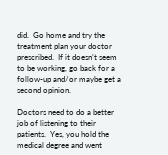did.  Go home and try the treatment plan your doctor prescribed.  If it doesn’t seem to be working, go back for a follow-up and/or maybe get a second opinion.

Doctors need to do a better job of listening to their patients.  Yes, you hold the medical degree and went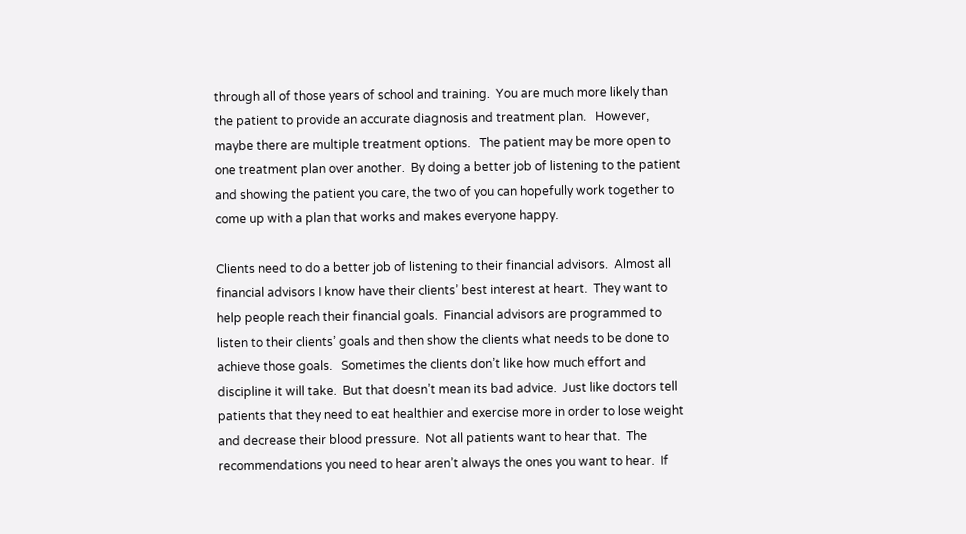through all of those years of school and training.  You are much more likely than the patient to provide an accurate diagnosis and treatment plan.   However, maybe there are multiple treatment options.   The patient may be more open to one treatment plan over another.  By doing a better job of listening to the patient and showing the patient you care, the two of you can hopefully work together to come up with a plan that works and makes everyone happy.

Clients need to do a better job of listening to their financial advisors.  Almost all financial advisors I know have their clients’ best interest at heart.  They want to help people reach their financial goals.  Financial advisors are programmed to listen to their clients’ goals and then show the clients what needs to be done to achieve those goals.   Sometimes the clients don’t like how much effort and discipline it will take.  But that doesn’t mean its bad advice.  Just like doctors tell patients that they need to eat healthier and exercise more in order to lose weight and decrease their blood pressure.  Not all patients want to hear that.  The recommendations you need to hear aren’t always the ones you want to hear.  If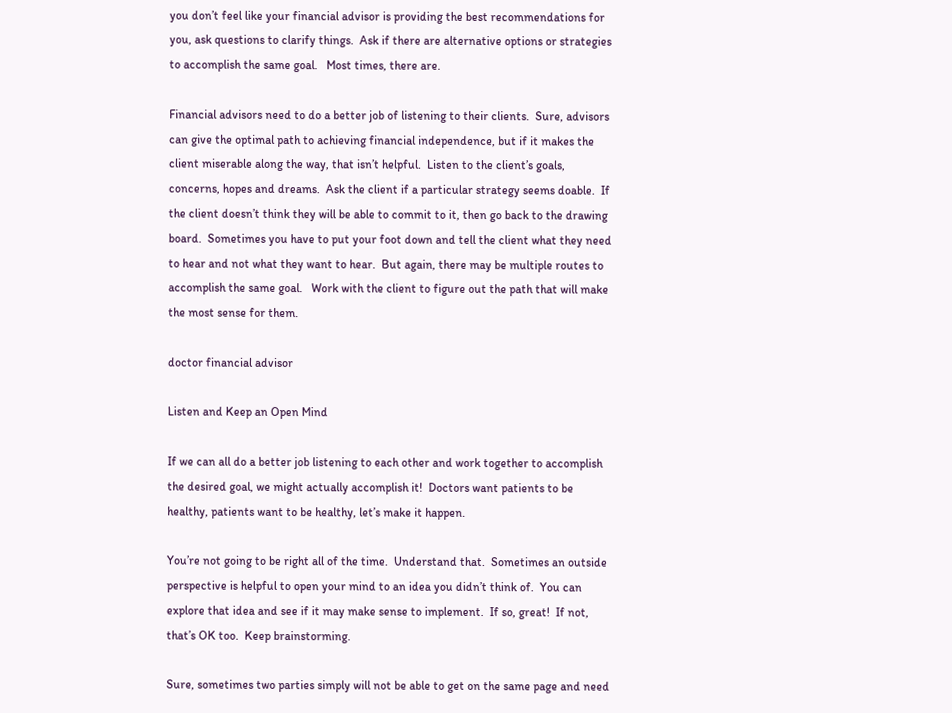you don’t feel like your financial advisor is providing the best recommendations for you, ask questions to clarify things.  Ask if there are alternative options or strategies to accomplish the same goal.   Most times, there are.

Financial advisors need to do a better job of listening to their clients.  Sure, advisors can give the optimal path to achieving financial independence, but if it makes the client miserable along the way, that isn’t helpful.  Listen to the client’s goals, concerns, hopes and dreams.  Ask the client if a particular strategy seems doable.  If the client doesn’t think they will be able to commit to it, then go back to the drawing board.  Sometimes you have to put your foot down and tell the client what they need to hear and not what they want to hear.  But again, there may be multiple routes to accomplish the same goal.   Work with the client to figure out the path that will make the most sense for them.

doctor financial advisor

Listen and Keep an Open Mind

If we can all do a better job listening to each other and work together to accomplish the desired goal, we might actually accomplish it!  Doctors want patients to be healthy, patients want to be healthy, let’s make it happen.

You’re not going to be right all of the time.  Understand that.  Sometimes an outside perspective is helpful to open your mind to an idea you didn’t think of.  You can explore that idea and see if it may make sense to implement.  If so, great!  If not, that’s OK too.  Keep brainstorming.

Sure, sometimes two parties simply will not be able to get on the same page and need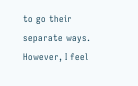to go their separate ways.  However, I feel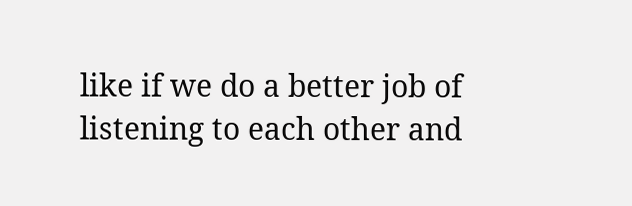like if we do a better job of listening to each other and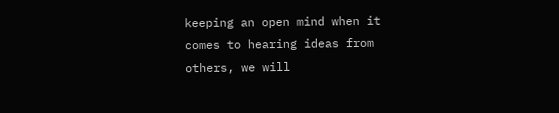keeping an open mind when it comes to hearing ideas from others, we will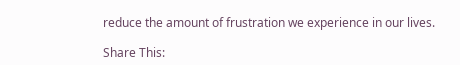reduce the amount of frustration we experience in our lives.

Share This: